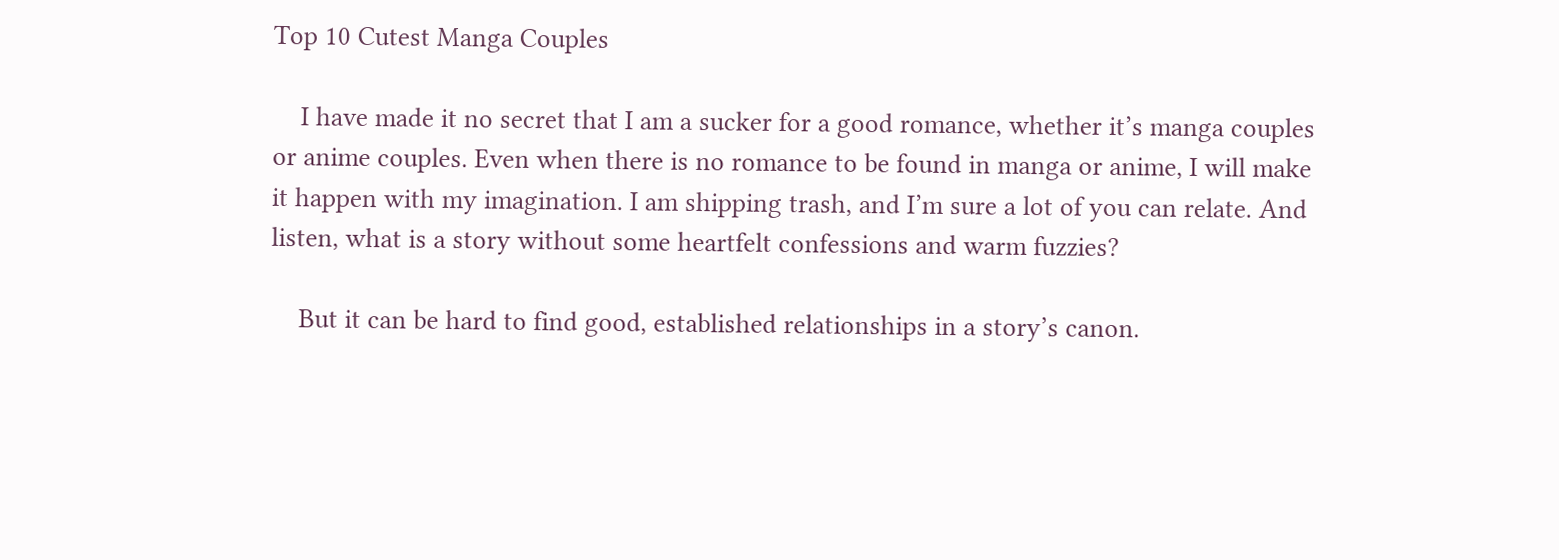Top 10 Cutest Manga Couples

    I have made it no secret that I am a sucker for a good romance, whether it’s manga couples or anime couples. Even when there is no romance to be found in manga or anime, I will make it happen with my imagination. I am shipping trash, and I’m sure a lot of you can relate. And listen, what is a story without some heartfelt confessions and warm fuzzies?

    But it can be hard to find good, established relationships in a story’s canon.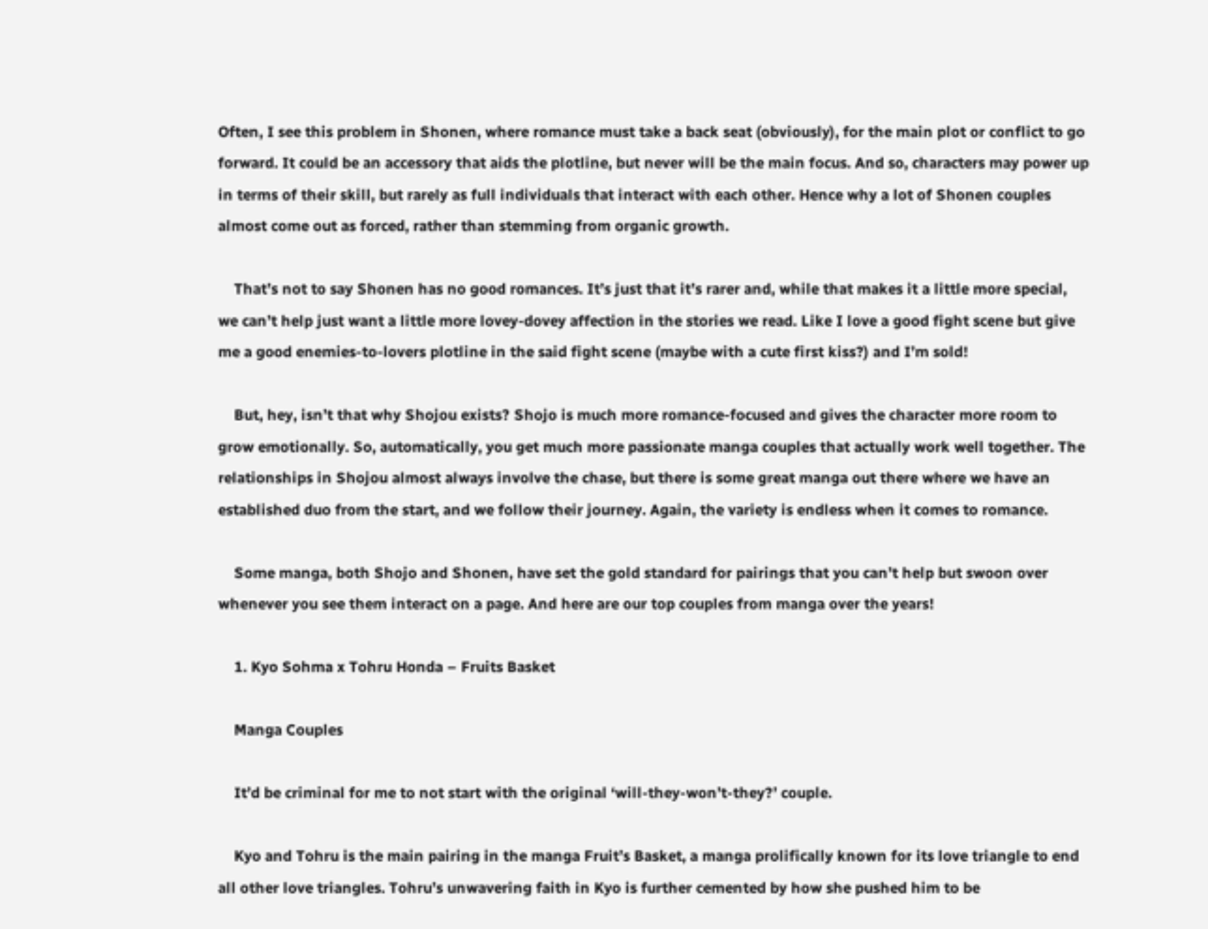Often, I see this problem in Shonen, where romance must take a back seat (obviously), for the main plot or conflict to go forward. It could be an accessory that aids the plotline, but never will be the main focus. And so, characters may power up in terms of their skill, but rarely as full individuals that interact with each other. Hence why a lot of Shonen couples almost come out as forced, rather than stemming from organic growth.

    That’s not to say Shonen has no good romances. It’s just that it’s rarer and, while that makes it a little more special, we can’t help just want a little more lovey-dovey affection in the stories we read. Like I love a good fight scene but give me a good enemies-to-lovers plotline in the said fight scene (maybe with a cute first kiss?) and I’m sold!

    But, hey, isn’t that why Shojou exists? Shojo is much more romance-focused and gives the character more room to grow emotionally. So, automatically, you get much more passionate manga couples that actually work well together. The relationships in Shojou almost always involve the chase, but there is some great manga out there where we have an established duo from the start, and we follow their journey. Again, the variety is endless when it comes to romance.

    Some manga, both Shojo and Shonen, have set the gold standard for pairings that you can’t help but swoon over whenever you see them interact on a page. And here are our top couples from manga over the years!

    1. Kyo Sohma x Tohru Honda – Fruits Basket

    Manga Couples

    It’d be criminal for me to not start with the original ‘will-they-won’t-they?’ couple.

    Kyo and Tohru is the main pairing in the manga Fruit’s Basket, a manga prolifically known for its love triangle to end all other love triangles. Tohru’s unwavering faith in Kyo is further cemented by how she pushed him to be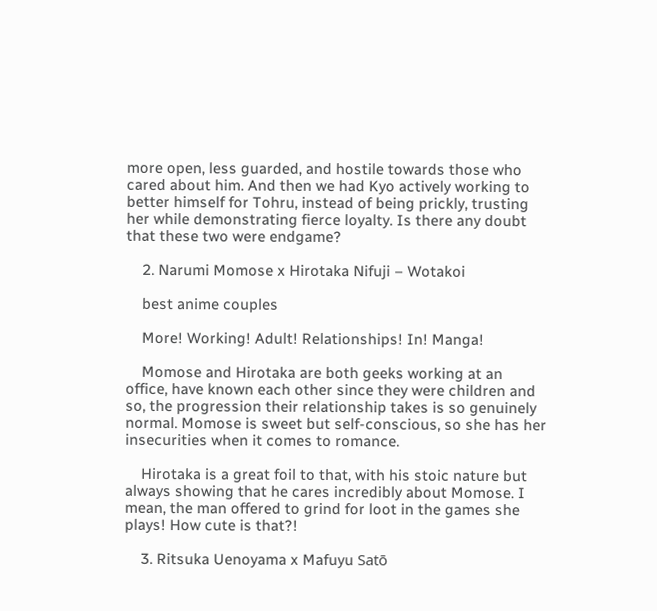more open, less guarded, and hostile towards those who cared about him. And then we had Kyo actively working to better himself for Tohru, instead of being prickly, trusting her while demonstrating fierce loyalty. Is there any doubt that these two were endgame?

    2. Narumi Momose x Hirotaka Nifuji – Wotakoi

    best anime couples

    More! Working! Adult! Relationships! In! Manga!

    Momose and Hirotaka are both geeks working at an office, have known each other since they were children and so, the progression their relationship takes is so genuinely normal. Momose is sweet but self-conscious, so she has her insecurities when it comes to romance.

    Hirotaka is a great foil to that, with his stoic nature but always showing that he cares incredibly about Momose. I mean, the man offered to grind for loot in the games she plays! How cute is that?!

    3. Ritsuka Uenoyama x Mafuyu Satō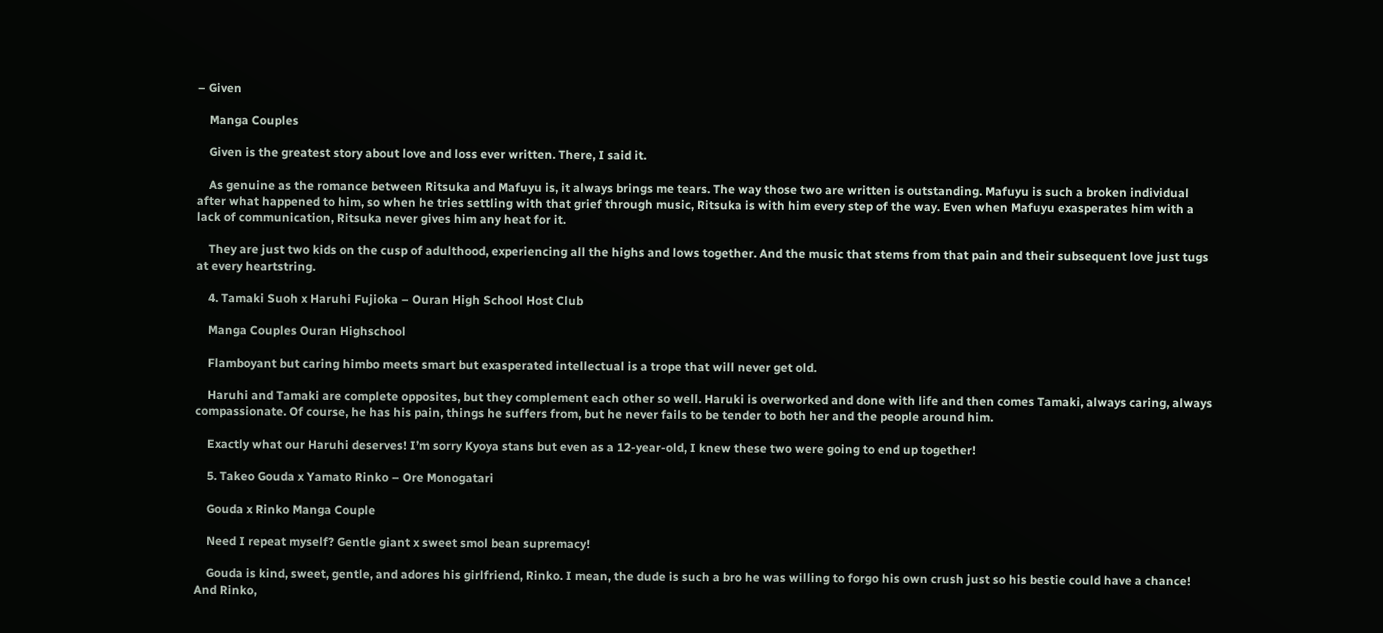– Given

    Manga Couples

    Given is the greatest story about love and loss ever written. There, I said it.

    As genuine as the romance between Ritsuka and Mafuyu is, it always brings me tears. The way those two are written is outstanding. Mafuyu is such a broken individual after what happened to him, so when he tries settling with that grief through music, Ritsuka is with him every step of the way. Even when Mafuyu exasperates him with a lack of communication, Ritsuka never gives him any heat for it.

    They are just two kids on the cusp of adulthood, experiencing all the highs and lows together. And the music that stems from that pain and their subsequent love just tugs at every heartstring.

    4. Tamaki Suoh x Haruhi Fujioka – Ouran High School Host Club

    Manga Couples Ouran Highschool

    Flamboyant but caring himbo meets smart but exasperated intellectual is a trope that will never get old.

    Haruhi and Tamaki are complete opposites, but they complement each other so well. Haruki is overworked and done with life and then comes Tamaki, always caring, always compassionate. Of course, he has his pain, things he suffers from, but he never fails to be tender to both her and the people around him.

    Exactly what our Haruhi deserves! I’m sorry Kyoya stans but even as a 12-year-old, I knew these two were going to end up together!

    5. Takeo Gouda x Yamato Rinko – Ore Monogatari

    Gouda x Rinko Manga Couple

    Need I repeat myself? Gentle giant x sweet smol bean supremacy!

    Gouda is kind, sweet, gentle, and adores his girlfriend, Rinko. I mean, the dude is such a bro he was willing to forgo his own crush just so his bestie could have a chance! And Rinko,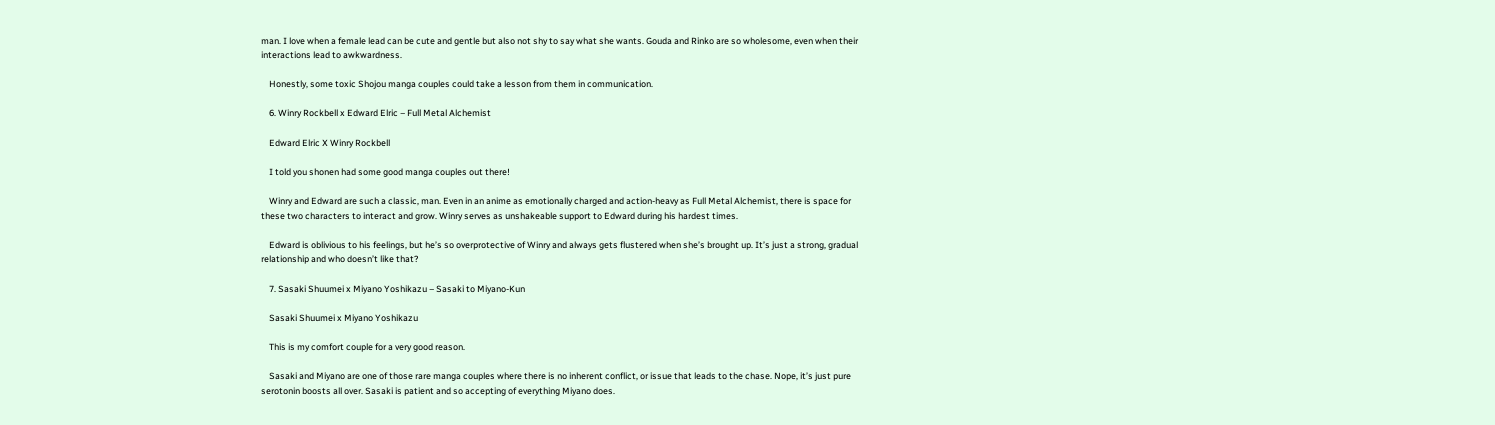man. I love when a female lead can be cute and gentle but also not shy to say what she wants. Gouda and Rinko are so wholesome, even when their interactions lead to awkwardness.

    Honestly, some toxic Shojou manga couples could take a lesson from them in communication.

    6. Winry Rockbell x Edward Elric – Full Metal Alchemist

    Edward Elric X Winry Rockbell

    I told you shonen had some good manga couples out there!

    Winry and Edward are such a classic, man. Even in an anime as emotionally charged and action-heavy as Full Metal Alchemist, there is space for these two characters to interact and grow. Winry serves as unshakeable support to Edward during his hardest times.

    Edward is oblivious to his feelings, but he’s so overprotective of Winry and always gets flustered when she’s brought up. It’s just a strong, gradual relationship and who doesn’t like that?

    7. Sasaki Shuumei x Miyano Yoshikazu – Sasaki to Miyano-Kun

    Sasaki Shuumei x Miyano Yoshikazu

    This is my comfort couple for a very good reason.

    Sasaki and Miyano are one of those rare manga couples where there is no inherent conflict, or issue that leads to the chase. Nope, it’s just pure serotonin boosts all over. Sasaki is patient and so accepting of everything Miyano does.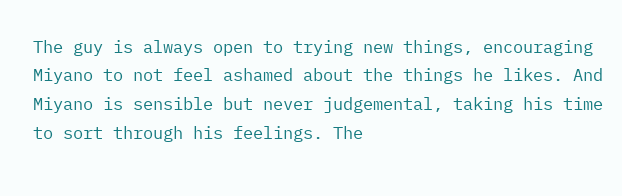The guy is always open to trying new things, encouraging Miyano to not feel ashamed about the things he likes. And Miyano is sensible but never judgemental, taking his time to sort through his feelings. The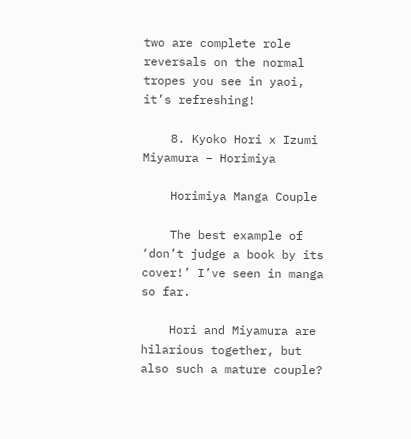two are complete role reversals on the normal tropes you see in yaoi, it’s refreshing!

    8. Kyoko Hori x Izumi Miyamura – Horimiya

    Horimiya Manga Couple

    The best example of ‘don’t judge a book by its cover!’ I’ve seen in manga so far.

    Hori and Miyamura are hilarious together, but also such a mature couple?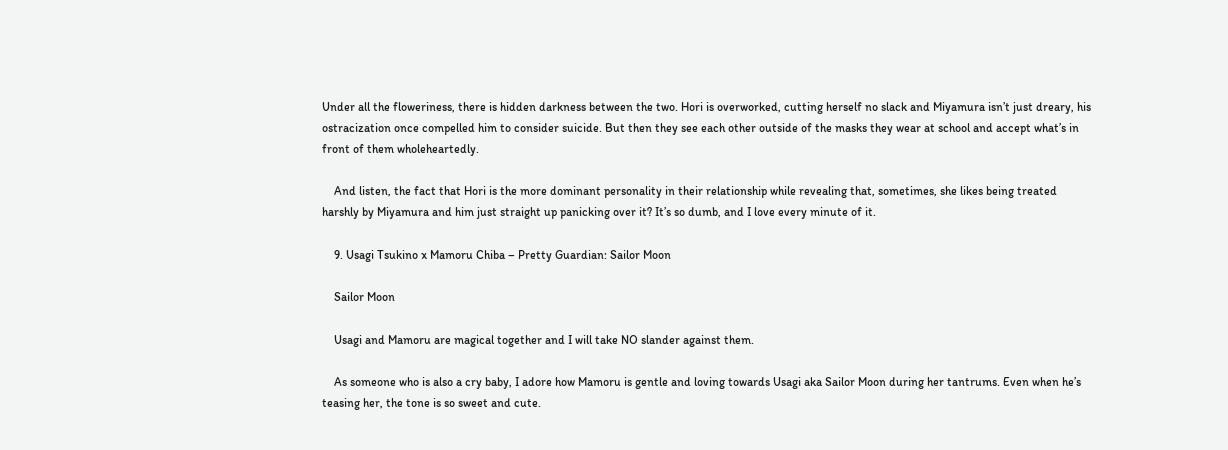Under all the floweriness, there is hidden darkness between the two. Hori is overworked, cutting herself no slack and Miyamura isn’t just dreary, his ostracization once compelled him to consider suicide. But then they see each other outside of the masks they wear at school and accept what’s in front of them wholeheartedly.

    And listen, the fact that Hori is the more dominant personality in their relationship while revealing that, sometimes, she likes being treated harshly by Miyamura and him just straight up panicking over it? It’s so dumb, and I love every minute of it.

    9. Usagi Tsukino x Mamoru Chiba – Pretty Guardian: Sailor Moon

    Sailor Moon

    Usagi and Mamoru are magical together and I will take NO slander against them.

    As someone who is also a cry baby, I adore how Mamoru is gentle and loving towards Usagi aka Sailor Moon during her tantrums. Even when he’s teasing her, the tone is so sweet and cute.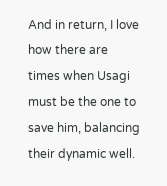And in return, I love how there are times when Usagi must be the one to save him, balancing their dynamic well.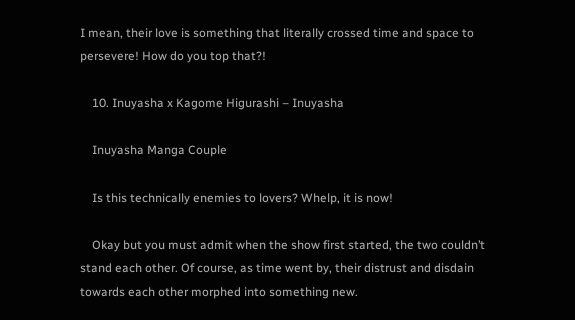I mean, their love is something that literally crossed time and space to persevere! How do you top that?!

    10. Inuyasha x Kagome Higurashi – Inuyasha

    Inuyasha Manga Couple

    Is this technically enemies to lovers? Whelp, it is now!

    Okay but you must admit when the show first started, the two couldn’t stand each other. Of course, as time went by, their distrust and disdain towards each other morphed into something new.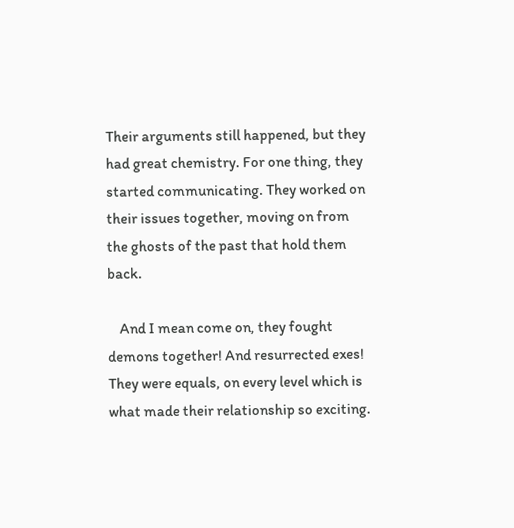Their arguments still happened, but they had great chemistry. For one thing, they started communicating. They worked on their issues together, moving on from the ghosts of the past that hold them back.

    And I mean come on, they fought demons together! And resurrected exes! They were equals, on every level which is what made their relationship so exciting.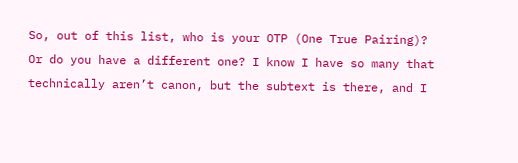So, out of this list, who is your OTP (One True Pairing)? Or do you have a different one? I know I have so many that technically aren’t canon, but the subtext is there, and I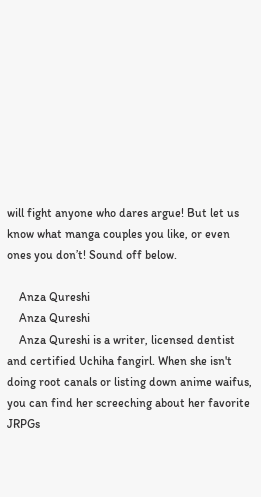will fight anyone who dares argue! But let us know what manga couples you like, or even ones you don’t! Sound off below.

    Anza Qureshi
    Anza Qureshi
    Anza Qureshi is a writer, licensed dentist and certified Uchiha fangirl. When she isn't doing root canals or listing down anime waifus, you can find her screeching about her favorite JRPGs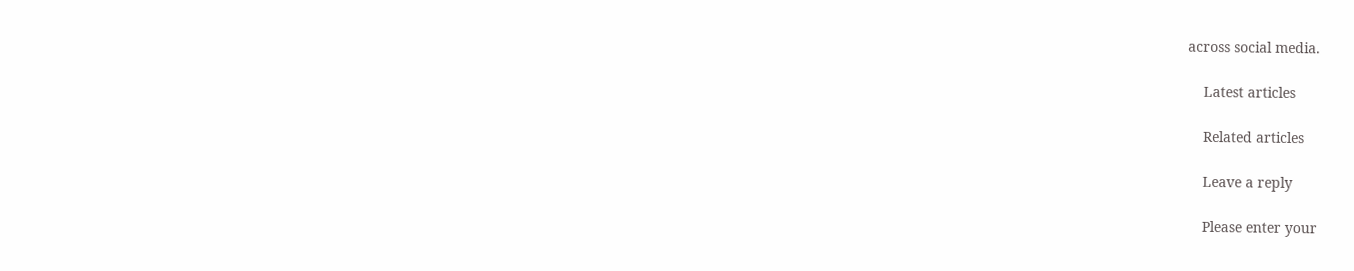across social media.

    Latest articles

    Related articles

    Leave a reply

    Please enter your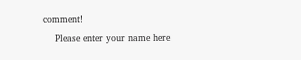comment!
    Please enter your name here